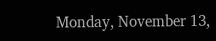Monday, November 13,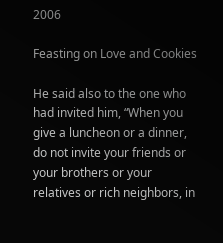2006

Feasting on Love and Cookies

He said also to the one who had invited him, “When you give a luncheon or a dinner, do not invite your friends or your brothers or your relatives or rich neighbors, in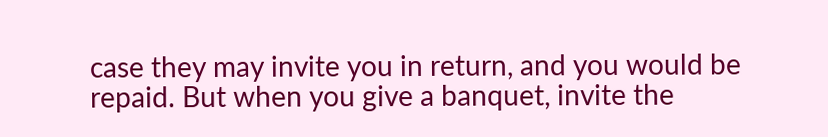case they may invite you in return, and you would be repaid. But when you give a banquet, invite the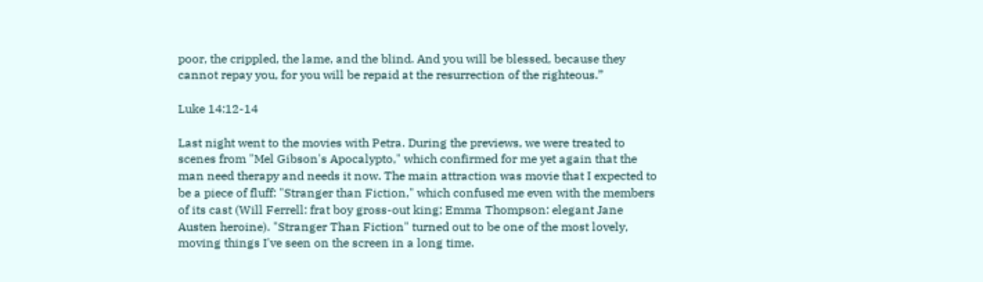poor, the crippled, the lame, and the blind. And you will be blessed, because they cannot repay you, for you will be repaid at the resurrection of the righteous.”

Luke 14:12-14

Last night went to the movies with Petra. During the previews, we were treated to scenes from "Mel Gibson's Apocalypto," which confirmed for me yet again that the man need therapy and needs it now. The main attraction was movie that I expected to be a piece of fluff: "Stranger than Fiction," which confused me even with the members of its cast (Will Ferrell: frat boy gross-out king; Emma Thompson: elegant Jane Austen heroine). "Stranger Than Fiction" turned out to be one of the most lovely, moving things I've seen on the screen in a long time.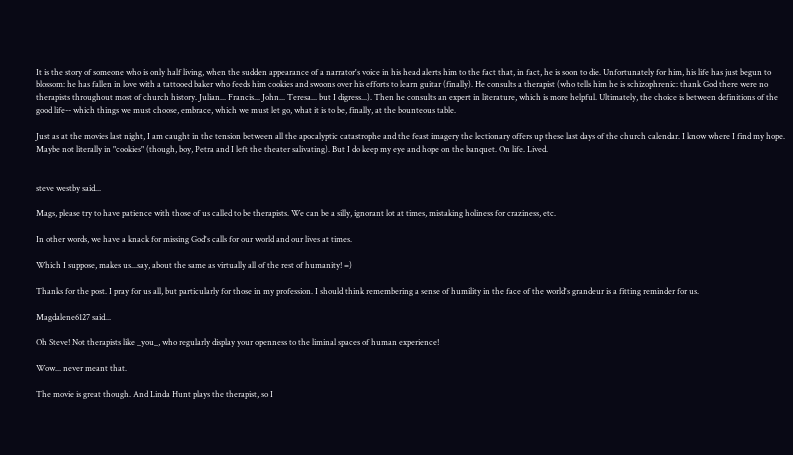It is the story of someone who is only half living, when the sudden appearance of a narrator's voice in his head alerts him to the fact that, in fact, he is soon to die. Unfortunately for him, his life has just begun to blossom: he has fallen in love with a tattooed baker who feeds him cookies and swoons over his efforts to learn guitar (finally). He consults a therapist (who tells him he is schizophrenic: thank God there were no therapists throughout most of church history. Julian... Francis... John... Teresa... but I digress...). Then he consults an expert in literature, which is more helpful. Ultimately, the choice is between definitions of the good life-- which things we must choose, embrace, which we must let go, what it is to be, finally, at the bounteous table.

Just as at the movies last night, I am caught in the tension between all the apocalyptic catastrophe and the feast imagery the lectionary offers up these last days of the church calendar. I know where I find my hope. Maybe not literally in "cookies" (though, boy, Petra and I left the theater salivating). But I do keep my eye and hope on the banquet. On life. Lived.


steve westby said...

Mags, please try to have patience with those of us called to be therapists. We can be a silly, ignorant lot at times, mistaking holiness for craziness, etc.

In other words, we have a knack for missing God's calls for our world and our lives at times.

Which I suppose, makes us...say, about the same as virtually all of the rest of humanity! =)

Thanks for the post. I pray for us all, but particularly for those in my profession. I should think remembering a sense of humility in the face of the world's grandeur is a fitting reminder for us.

Magdalene6127 said...

Oh Steve! Not therapists like _you_, who regularly display your openness to the liminal spaces of human experience!

Wow... never meant that.

The movie is great though. And Linda Hunt plays the therapist, so I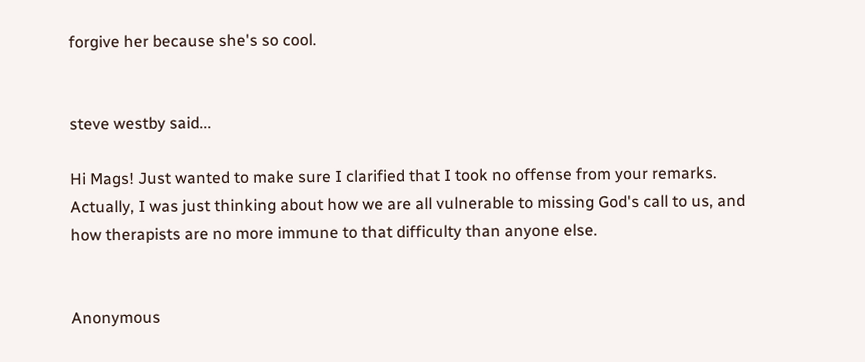forgive her because she's so cool.


steve westby said...

Hi Mags! Just wanted to make sure I clarified that I took no offense from your remarks. Actually, I was just thinking about how we are all vulnerable to missing God's call to us, and how therapists are no more immune to that difficulty than anyone else.


Anonymous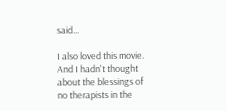said...

I also loved this movie. And I hadn't thought about the blessings of no therapists in the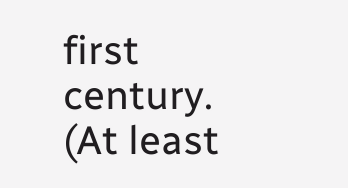first century. (At least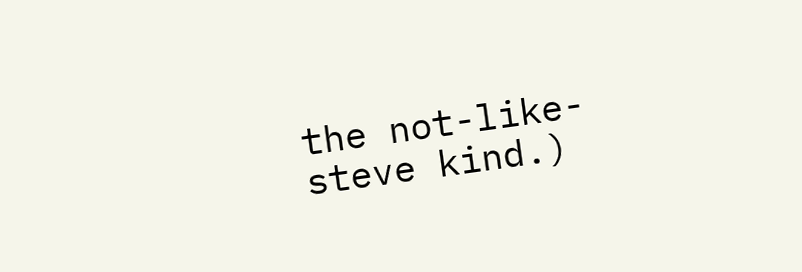the not-like-steve kind.)